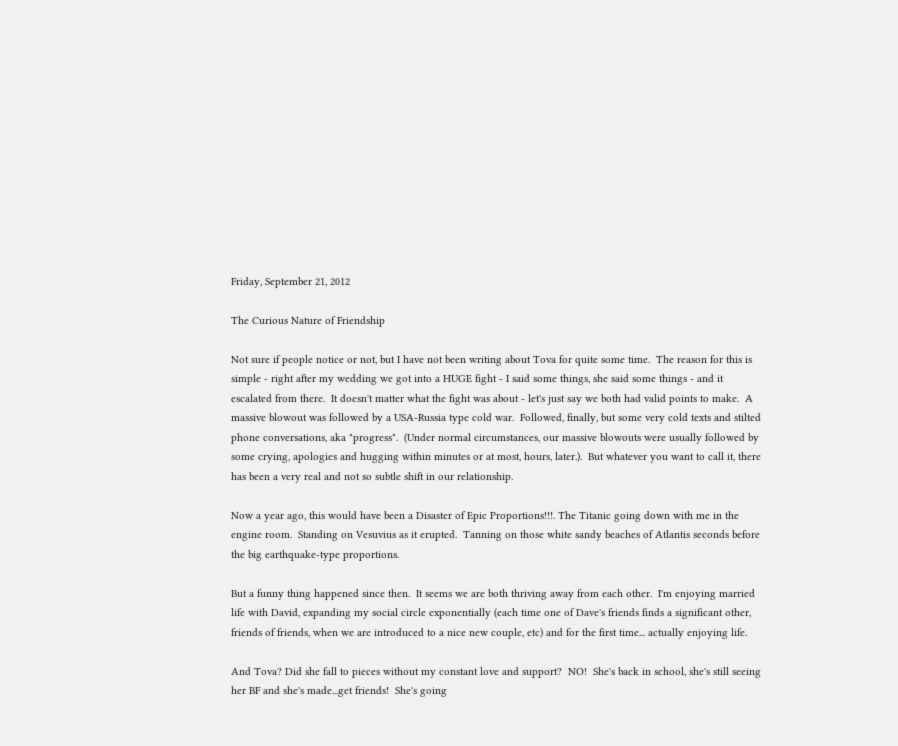Friday, September 21, 2012

The Curious Nature of Friendship

Not sure if people notice or not, but I have not been writing about Tova for quite some time.  The reason for this is simple - right after my wedding we got into a HUGE fight - I said some things, she said some things - and it escalated from there.  It doesn't matter what the fight was about - let's just say we both had valid points to make.  A massive blowout was followed by a USA-Russia type cold war.  Followed, finally, but some very cold texts and stilted phone conversations, aka "progress".  (Under normal circumstances, our massive blowouts were usually followed by some crying, apologies and hugging within minutes or at most, hours, later.).  But whatever you want to call it, there has been a very real and not so subtle shift in our relationship.

Now a year ago, this would have been a Disaster of Epic Proportions!!!. The Titanic going down with me in the engine room.  Standing on Vesuvius as it erupted.  Tanning on those white sandy beaches of Atlantis seconds before the big earthquake-type proportions.

But a funny thing happened since then.  It seems we are both thriving away from each other.  I'm enjoying married life with David, expanding my social circle exponentially (each time one of Dave's friends finds a significant other, friends of friends, when we are introduced to a nice new couple, etc) and for the first time... actually enjoying life.

And Tova? Did she fall to pieces without my constant love and support?  NO!  She's back in school, she's still seeing her BF and she's made...get friends!  She's going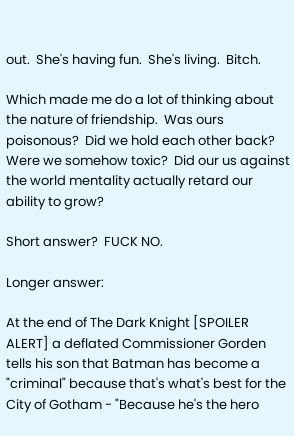out.  She's having fun.  She's living.  Bitch.

Which made me do a lot of thinking about the nature of friendship.  Was ours poisonous?  Did we hold each other back?  Were we somehow toxic?  Did our us against the world mentality actually retard our ability to grow?

Short answer?  FUCK NO.

Longer answer:

At the end of The Dark Knight [SPOILER ALERT] a deflated Commissioner Gorden tells his son that Batman has become a "criminal" because that's what's best for the City of Gotham - "Because he's the hero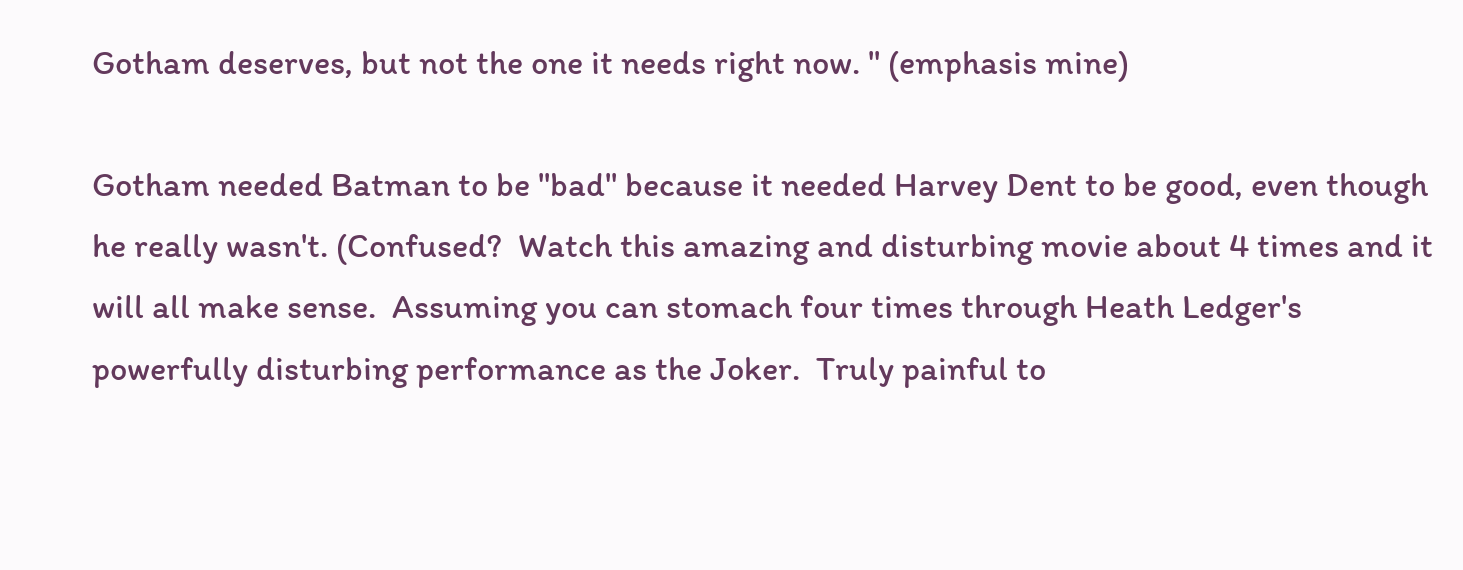Gotham deserves, but not the one it needs right now. " (emphasis mine)

Gotham needed Batman to be "bad" because it needed Harvey Dent to be good, even though he really wasn't. (Confused?  Watch this amazing and disturbing movie about 4 times and it will all make sense.  Assuming you can stomach four times through Heath Ledger's powerfully disturbing performance as the Joker.  Truly painful to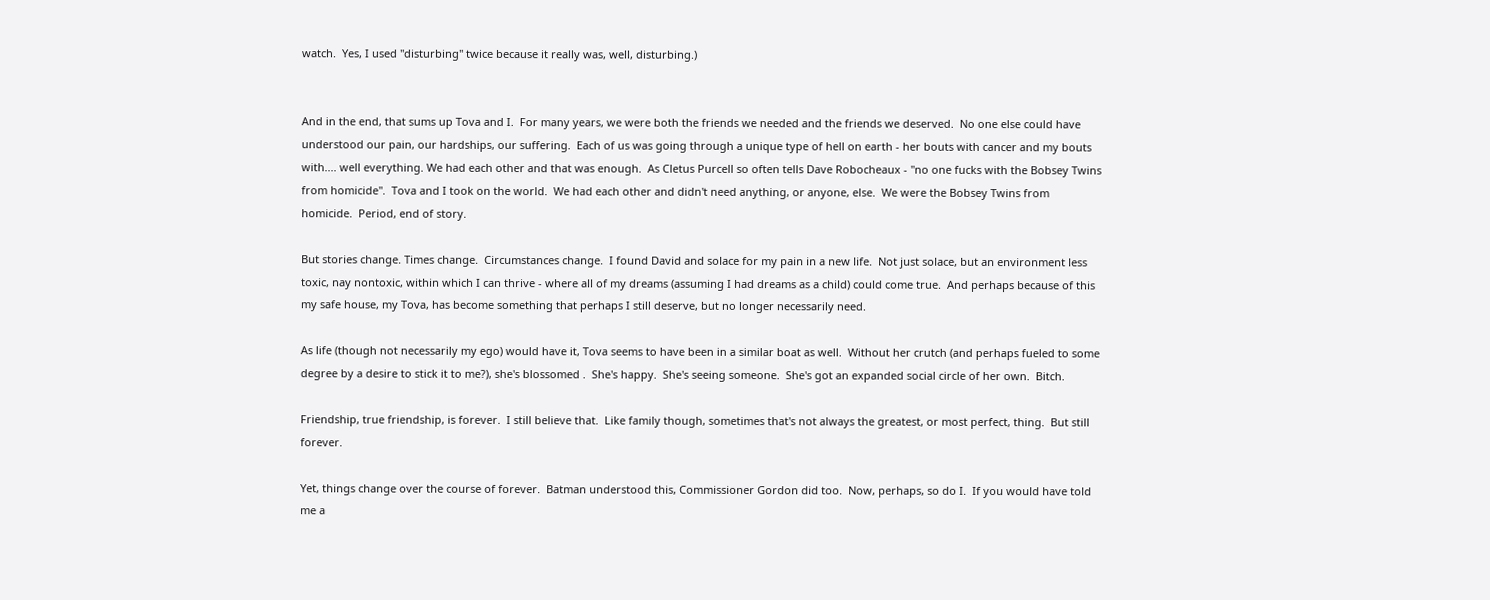watch.  Yes, I used "disturbing" twice because it really was, well, disturbing.)


And in the end, that sums up Tova and I.  For many years, we were both the friends we needed and the friends we deserved.  No one else could have understood our pain, our hardships, our suffering.  Each of us was going through a unique type of hell on earth - her bouts with cancer and my bouts with.... well everything. We had each other and that was enough.  As Cletus Purcell so often tells Dave Robocheaux - "no one fucks with the Bobsey Twins from homicide".  Tova and I took on the world.  We had each other and didn't need anything, or anyone, else.  We were the Bobsey Twins from homicide.  Period, end of story.

But stories change. Times change.  Circumstances change.  I found David and solace for my pain in a new life.  Not just solace, but an environment less toxic, nay nontoxic, within which I can thrive - where all of my dreams (assuming I had dreams as a child) could come true.  And perhaps because of this my safe house, my Tova, has become something that perhaps I still deserve, but no longer necessarily need.

As life (though not necessarily my ego) would have it, Tova seems to have been in a similar boat as well.  Without her crutch (and perhaps fueled to some degree by a desire to stick it to me?), she's blossomed .  She's happy.  She's seeing someone.  She's got an expanded social circle of her own.  Bitch.

Friendship, true friendship, is forever.  I still believe that.  Like family though, sometimes that's not always the greatest, or most perfect, thing.  But still forever.

Yet, things change over the course of forever.  Batman understood this, Commissioner Gordon did too.  Now, perhaps, so do I.  If you would have told me a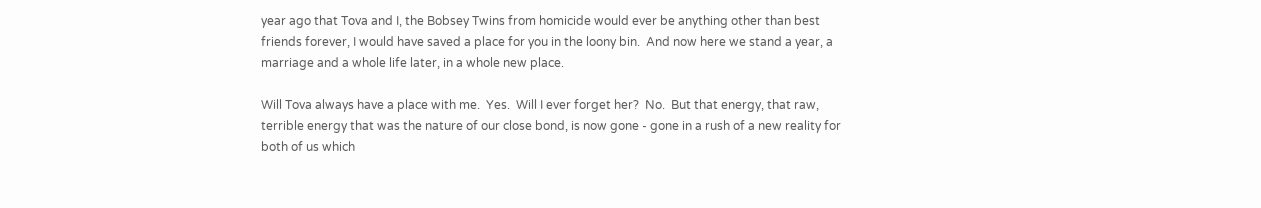year ago that Tova and I, the Bobsey Twins from homicide would ever be anything other than best friends forever, I would have saved a place for you in the loony bin.  And now here we stand a year, a marriage and a whole life later, in a whole new place.

Will Tova always have a place with me.  Yes.  Will I ever forget her?  No.  But that energy, that raw, terrible energy that was the nature of our close bond, is now gone - gone in a rush of a new reality for both of us which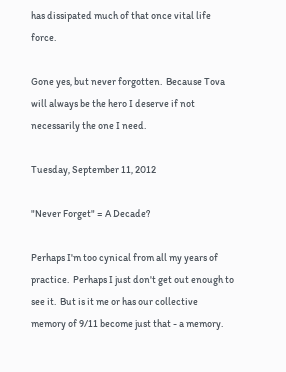has dissipated much of that once vital life force.

Gone yes, but never forgotten.  Because Tova will always be the hero I deserve if not necessarily the one I need.

Tuesday, September 11, 2012

"Never Forget" = A Decade?

Perhaps I'm too cynical from all my years of practice.  Perhaps I just don't get out enough to see it.  But is it me or has our collective memory of 9/11 become just that - a memory.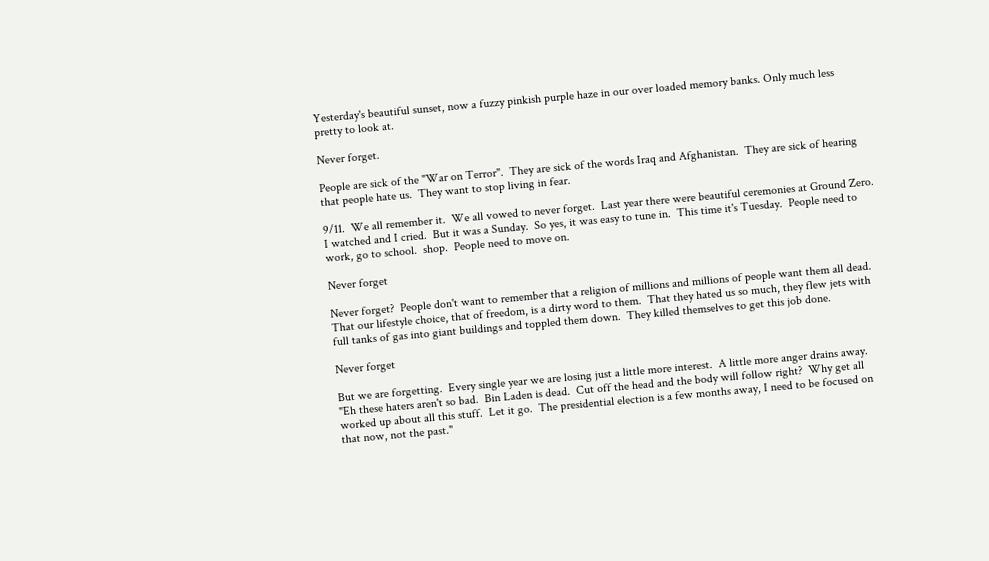Yesterday's beautiful sunset, now a fuzzy pinkish purple haze in our over loaded memory banks. Only much less pretty to look at.

Never forget.

People are sick of the "War on Terror".  They are sick of the words Iraq and Afghanistan.  They are sick of hearing that people hate us.  They want to stop living in fear.

9/11.  We all remember it.  We all vowed to never forget.  Last year there were beautiful ceremonies at Ground Zero.  I watched and I cried.  But it was a Sunday.  So yes, it was easy to tune in.  This time it's Tuesday.  People need to work, go to school.  shop.  People need to move on.

Never forget

Never forget?  People don't want to remember that a religion of millions and millions of people want them all dead.  That our lifestyle choice, that of freedom, is a dirty word to them.  That they hated us so much, they flew jets with full tanks of gas into giant buildings and toppled them down.  They killed themselves to get this job done.

Never forget

But we are forgetting.  Every single year we are losing just a little more interest.  A little more anger drains away.  "Eh these haters aren't so bad.  Bin Laden is dead.  Cut off the head and the body will follow right?  Why get all worked up about all this stuff.  Let it go.  The presidential election is a few months away, I need to be focused on that now, not the past."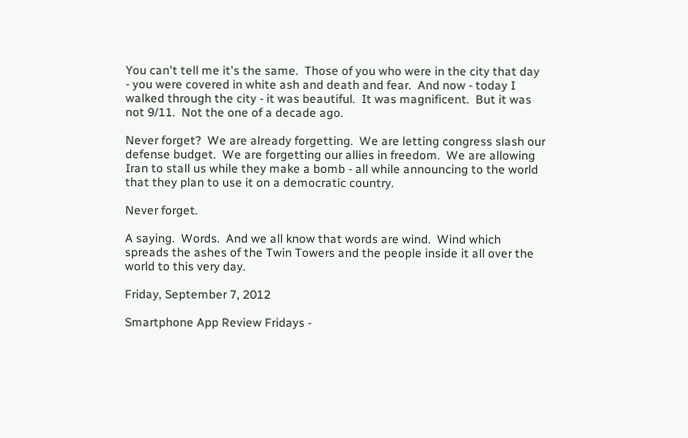You can't tell me it's the same.  Those of you who were in the city that day - you were covered in white ash and death and fear.  And now - today I walked through the city - it was beautiful.  It was magnificent.  But it was not 9/11.  Not the one of a decade ago.

Never forget?  We are already forgetting.  We are letting congress slash our defense budget.  We are forgetting our allies in freedom.  We are allowing Iran to stall us while they make a bomb - all while announcing to the world that they plan to use it on a democratic country.

Never forget.

A saying.  Words.  And we all know that words are wind.  Wind which spreads the ashes of the Twin Towers and the people inside it all over the world to this very day.

Friday, September 7, 2012

Smartphone App Review Fridays -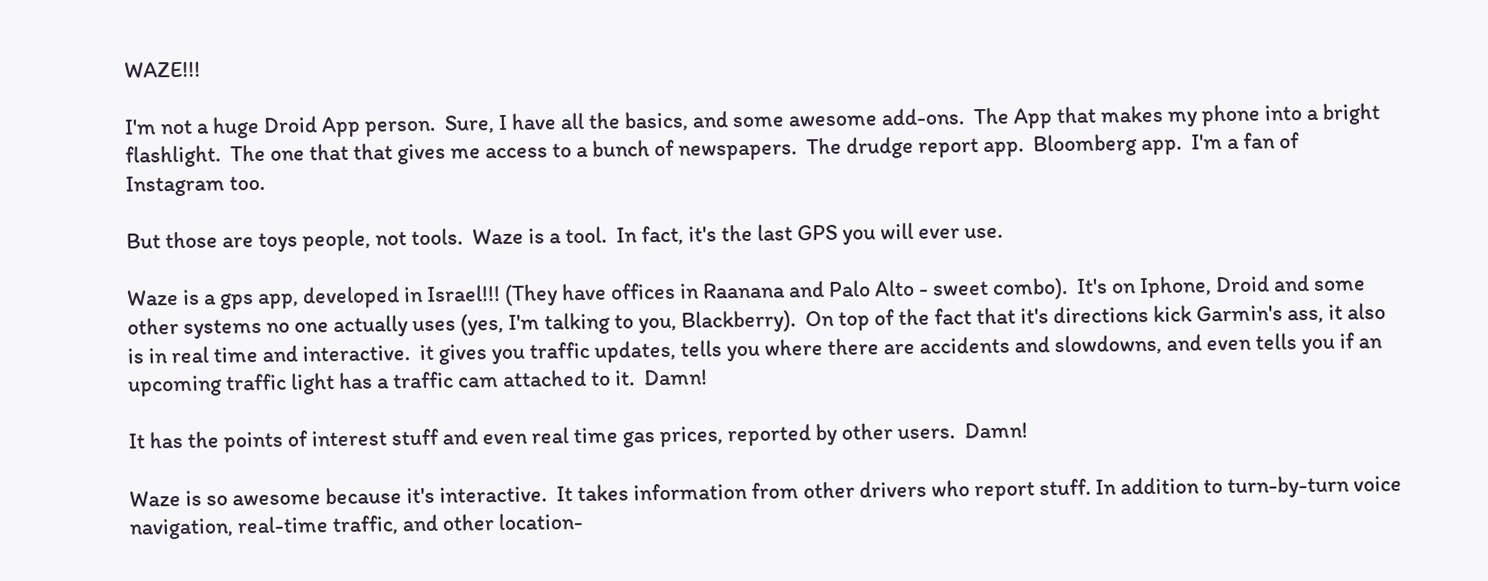WAZE!!!

I'm not a huge Droid App person.  Sure, I have all the basics, and some awesome add-ons.  The App that makes my phone into a bright flashlight.  The one that that gives me access to a bunch of newspapers.  The drudge report app.  Bloomberg app.  I'm a fan of Instagram too.

But those are toys people, not tools.  Waze is a tool.  In fact, it's the last GPS you will ever use.

Waze is a gps app, developed in Israel!!! (They have offices in Raanana and Palo Alto - sweet combo).  It's on Iphone, Droid and some other systems no one actually uses (yes, I'm talking to you, Blackberry).  On top of the fact that it's directions kick Garmin's ass, it also is in real time and interactive.  it gives you traffic updates, tells you where there are accidents and slowdowns, and even tells you if an upcoming traffic light has a traffic cam attached to it.  Damn!

It has the points of interest stuff and even real time gas prices, reported by other users.  Damn!

Waze is so awesome because it's interactive.  It takes information from other drivers who report stuff. In addition to turn-by-turn voice navigation, real-time traffic, and other location-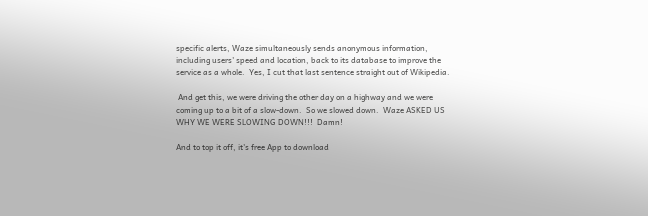specific alerts, Waze simultaneously sends anonymous information, including users' speed and location, back to its database to improve the service as a whole.  Yes, I cut that last sentence straight out of Wikipedia.

 And get this, we were driving the other day on a highway and we were coming up to a bit of a slow-down.  So we slowed down.  Waze ASKED US WHY WE WERE SLOWING DOWN!!!  Damn!

And to top it off, it's free App to download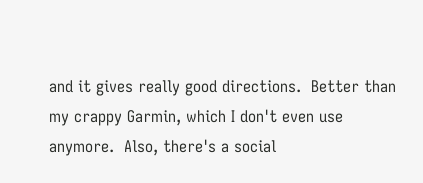and it gives really good directions.  Better than my crappy Garmin, which I don't even use anymore.  Also, there's a social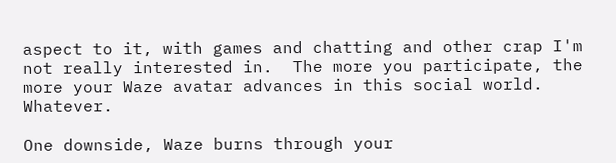aspect to it, with games and chatting and other crap I'm not really interested in.  The more you participate, the more your Waze avatar advances in this social world.  Whatever.

One downside, Waze burns through your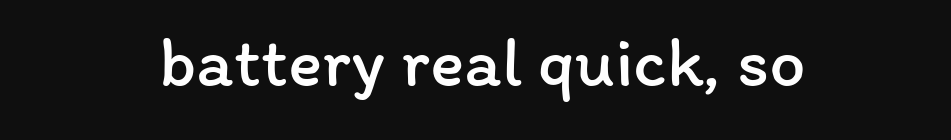battery real quick, so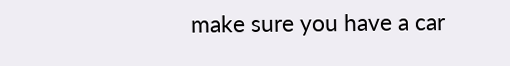make sure you have a car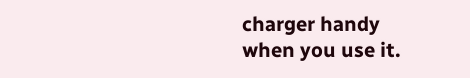charger handy when you use it.